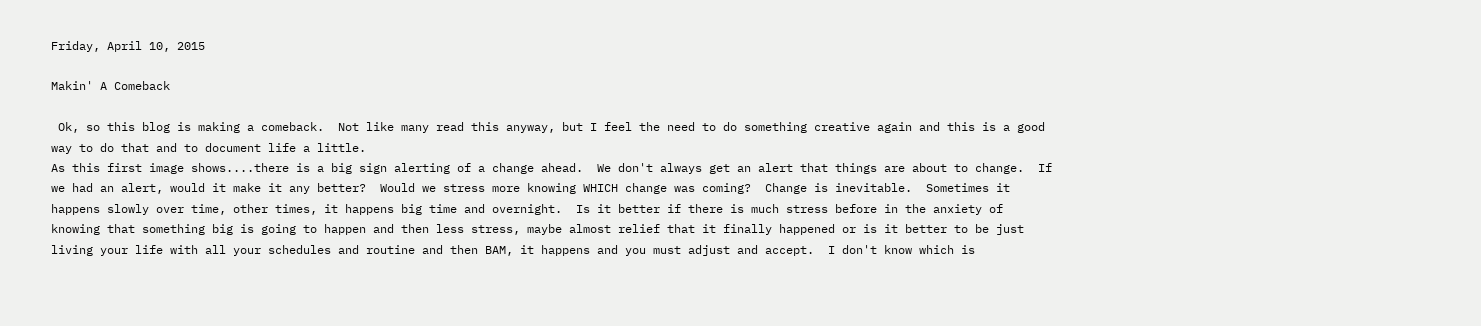Friday, April 10, 2015

Makin' A Comeback

 Ok, so this blog is making a comeback.  Not like many read this anyway, but I feel the need to do something creative again and this is a good way to do that and to document life a little.
As this first image shows....there is a big sign alerting of a change ahead.  We don't always get an alert that things are about to change.  If we had an alert, would it make it any better?  Would we stress more knowing WHICH change was coming?  Change is inevitable.  Sometimes it happens slowly over time, other times, it happens big time and overnight.  Is it better if there is much stress before in the anxiety of knowing that something big is going to happen and then less stress, maybe almost relief that it finally happened or is it better to be just living your life with all your schedules and routine and then BAM, it happens and you must adjust and accept.  I don't know which is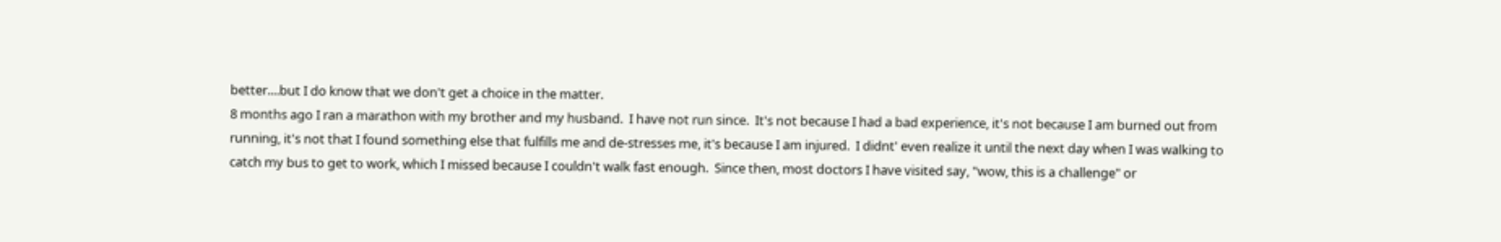better....but I do know that we don't get a choice in the matter.
8 months ago I ran a marathon with my brother and my husband.  I have not run since.  It's not because I had a bad experience, it's not because I am burned out from running, it's not that I found something else that fulfills me and de-stresses me, it's because I am injured.  I didnt' even realize it until the next day when I was walking to catch my bus to get to work, which I missed because I couldn't walk fast enough.  Since then, most doctors I have visited say, "wow, this is a challenge" or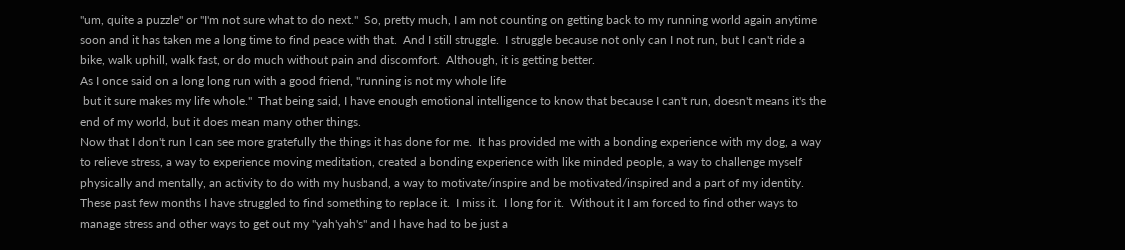"um, quite a puzzle" or "I'm not sure what to do next."  So, pretty much, I am not counting on getting back to my running world again anytime soon and it has taken me a long time to find peace with that.  And I still struggle.  I struggle because not only can I not run, but I can't ride a bike, walk uphill, walk fast, or do much without pain and discomfort.  Although, it is getting better.
As I once said on a long long run with a good friend, "running is not my whole life
 but it sure makes my life whole."  That being said, I have enough emotional intelligence to know that because I can't run, doesn't means it's the end of my world, but it does mean many other things.
Now that I don't run I can see more gratefully the things it has done for me.  It has provided me with a bonding experience with my dog, a way to relieve stress, a way to experience moving meditation, created a bonding experience with like minded people, a way to challenge myself physically and mentally, an activity to do with my husband, a way to motivate/inspire and be motivated/inspired and a part of my identity. These past few months I have struggled to find something to replace it.  I miss it.  I long for it.  Without it I am forced to find other ways to manage stress and other ways to get out my "yah'yah's" and I have had to be just a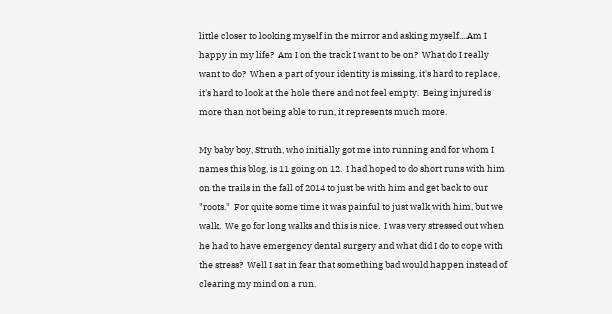little closer to looking myself in the mirror and asking myself....Am I happy in my life?  Am I on the track I want to be on?  What do I really want to do?  When a part of your identity is missing, it's hard to replace, it's hard to look at the hole there and not feel empty.  Being injured is more than not being able to run, it represents much more.

My baby boy, Struth, who initially got me into running and for whom I names this blog, is 11 going on 12.  I had hoped to do short runs with him on the trails in the fall of 2014 to just be with him and get back to our "roots."  For quite some time it was painful to just walk with him, but we walk.  We go for long walks and this is nice.  I was very stressed out when he had to have emergency dental surgery and what did I do to cope with the stress?  Well I sat in fear that something bad would happen instead of clearing my mind on a run.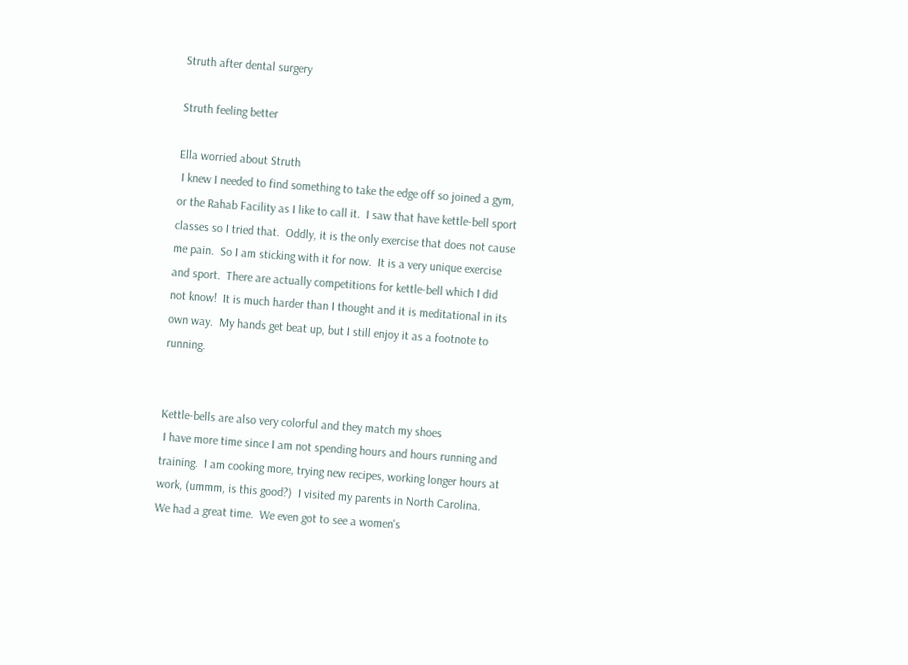Struth after dental surgery

Struth feeling better

Ella worried about Struth
 I knew I needed to find something to take the edge off so joined a gym, or the Rahab Facility as I like to call it.  I saw that have kettle-bell sport classes so I tried that.  Oddly, it is the only exercise that does not cause me pain.  So I am sticking with it for now.  It is a very unique exercise and sport.  There are actually competitions for kettle-bell which I did not know!  It is much harder than I thought and it is meditational in its own way.  My hands get beat up, but I still enjoy it as a footnote to running.


Kettle-bells are also very colorful and they match my shoes
 I have more time since I am not spending hours and hours running and training.  I am cooking more, trying new recipes, working longer hours at work, (ummm, is this good?)  I visited my parents in North Carolina.  We had a great time.  We even got to see a women's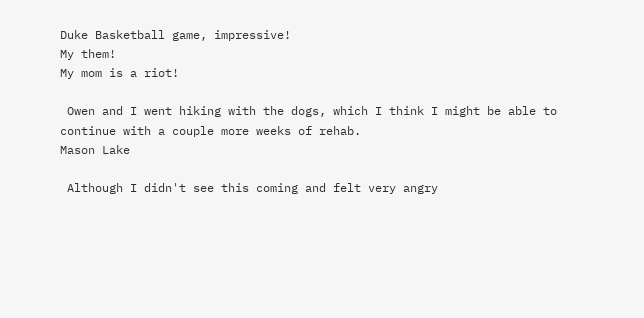Duke Basketball game, impressive!
My them!
My mom is a riot!

 Owen and I went hiking with the dogs, which I think I might be able to continue with a couple more weeks of rehab.
Mason Lake

 Although I didn't see this coming and felt very angry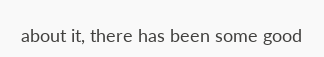about it, there has been some good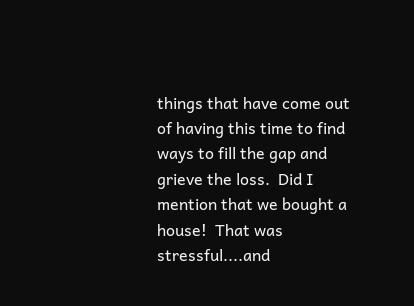things that have come out of having this time to find ways to fill the gap and grieve the loss.  Did I mention that we bought a house!  That was stressful....and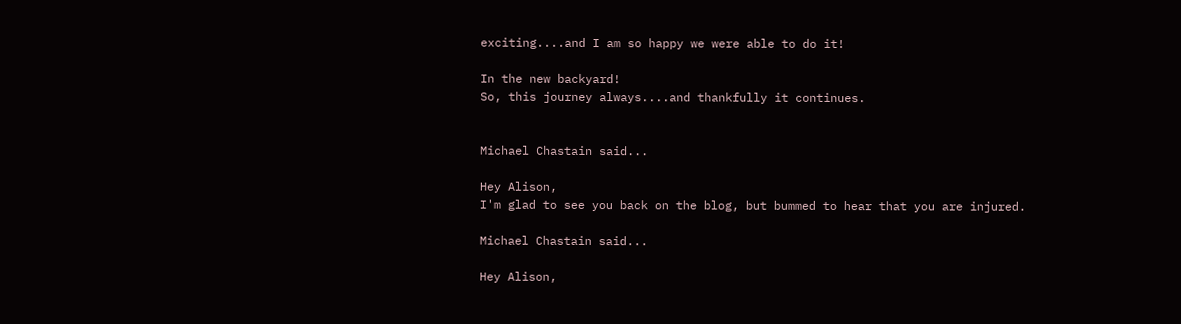exciting....and I am so happy we were able to do it!

In the new backyard!
So, this journey always....and thankfully it continues.


Michael Chastain said...

Hey Alison,
I'm glad to see you back on the blog, but bummed to hear that you are injured.

Michael Chastain said...

Hey Alison,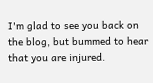I'm glad to see you back on the blog, but bummed to hear that you are injured.